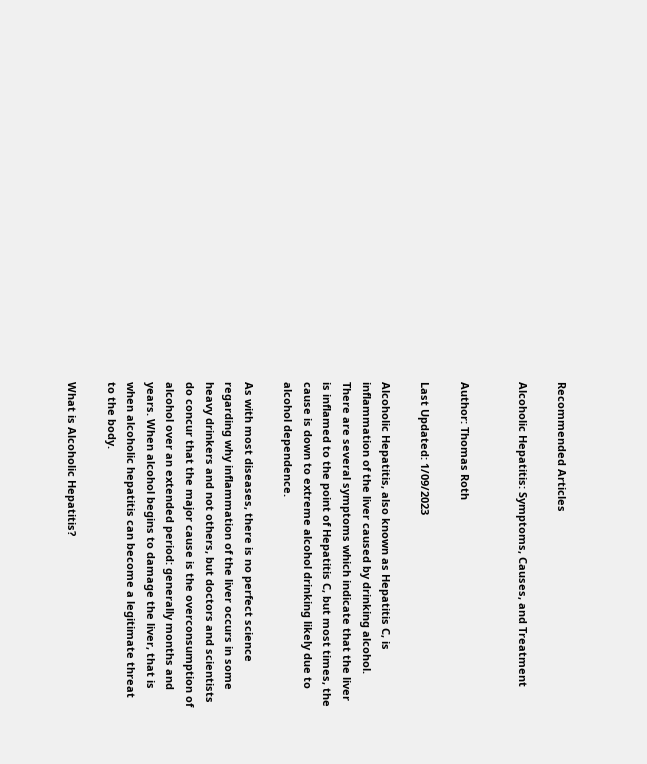Recommended Articles

Alcoholic Hepatitis: Symptoms, Causes, and Treatment


Author: Thomas Roth

Last Updated: 1/09/2023

Alcoholic Hepatitis, also known as Hepatitis C, is inflammation of the liver caused by drinking alcohol. There are several symptoms which indicate that the liver is inflamed to the point of Hepatitis C, but most times, the cause is down to extreme alcohol drinking likely due to alcohol dependence.

As with most diseases, there is no perfect science regarding why inflammation of the liver occurs in some heavy drinkers and not others, but doctors and scientists do concur that the major cause is the overconsumption of alcohol over an extended period: generally months and years. When alcohol begins to damage the liver, that is when alcoholic hepatitis can become a legitimate threat to the body.

What is Alcoholic Hepatitis?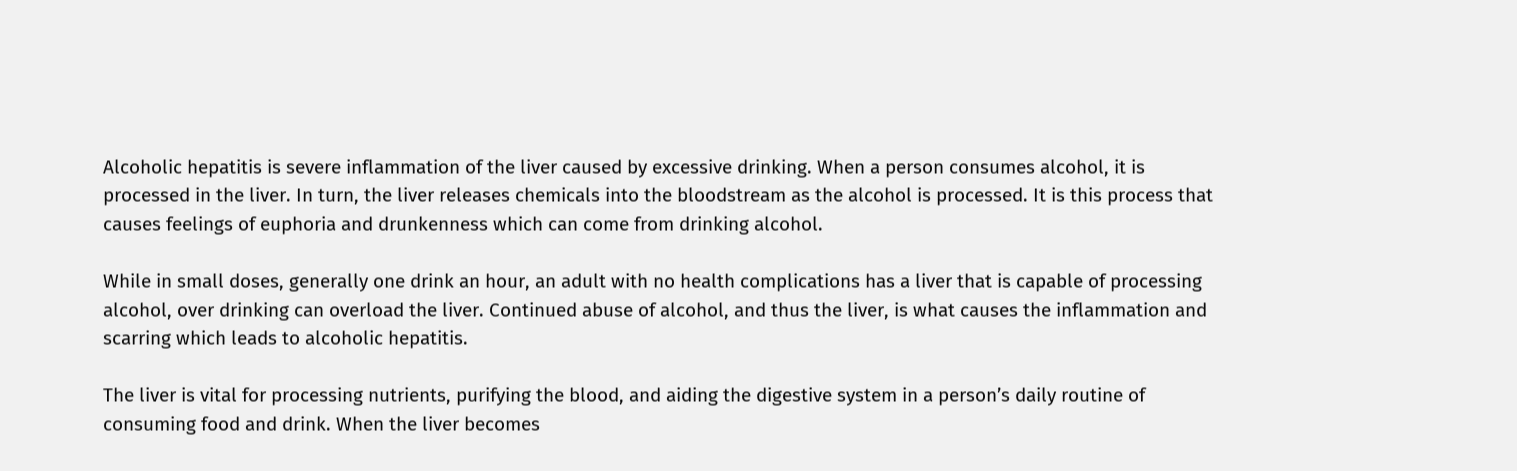Alcoholic hepatitis is severe inflammation of the liver caused by excessive drinking. When a person consumes alcohol, it is processed in the liver. In turn, the liver releases chemicals into the bloodstream as the alcohol is processed. It is this process that causes feelings of euphoria and drunkenness which can come from drinking alcohol.

While in small doses, generally one drink an hour, an adult with no health complications has a liver that is capable of processing alcohol, over drinking can overload the liver. Continued abuse of alcohol, and thus the liver, is what causes the inflammation and scarring which leads to alcoholic hepatitis.

The liver is vital for processing nutrients, purifying the blood, and aiding the digestive system in a person’s daily routine of consuming food and drink. When the liver becomes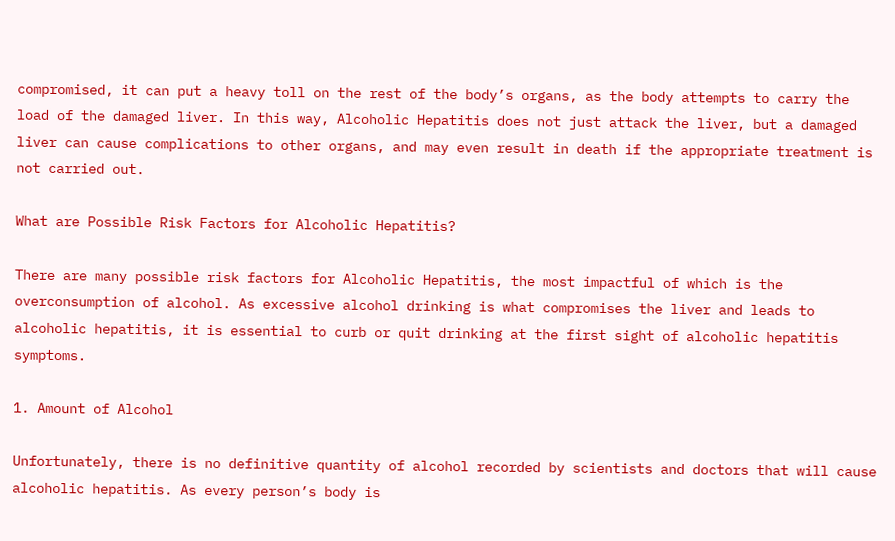compromised, it can put a heavy toll on the rest of the body’s organs, as the body attempts to carry the load of the damaged liver. In this way, Alcoholic Hepatitis does not just attack the liver, but a damaged liver can cause complications to other organs, and may even result in death if the appropriate treatment is not carried out.

What are Possible Risk Factors for Alcoholic Hepatitis?

There are many possible risk factors for Alcoholic Hepatitis, the most impactful of which is the overconsumption of alcohol. As excessive alcohol drinking is what compromises the liver and leads to alcoholic hepatitis, it is essential to curb or quit drinking at the first sight of alcoholic hepatitis symptoms.

1. Amount of Alcohol

Unfortunately, there is no definitive quantity of alcohol recorded by scientists and doctors that will cause alcoholic hepatitis. As every person’s body is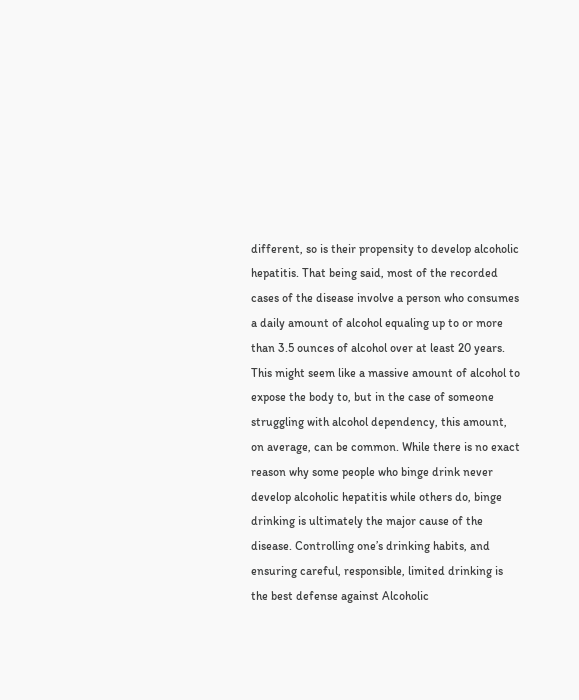different, so is their propensity to develop alcoholic hepatitis. That being said, most of the recorded cases of the disease involve a person who consumes a daily amount of alcohol equaling up to or more than 3.5 ounces of alcohol over at least 20 years. This might seem like a massive amount of alcohol to expose the body to, but in the case of someone struggling with alcohol dependency, this amount, on average, can be common. While there is no exact reason why some people who binge drink never develop alcoholic hepatitis while others do, binge drinking is ultimately the major cause of the disease. Controlling one’s drinking habits, and ensuring careful, responsible, limited drinking is the best defense against Alcoholic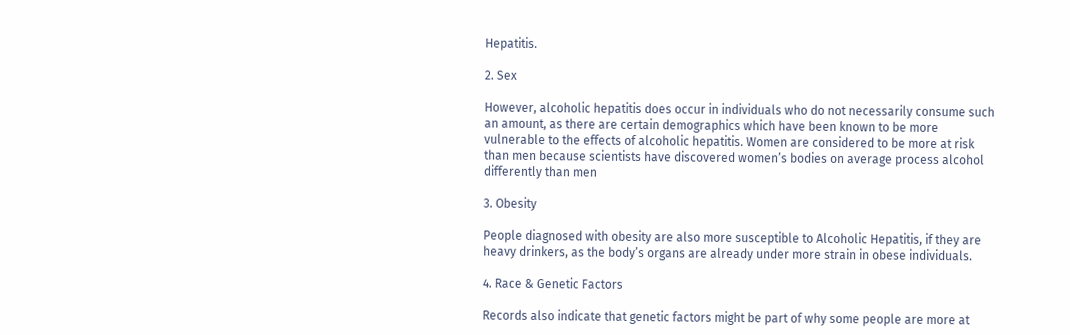Hepatitis.

2. Sex

However, alcoholic hepatitis does occur in individuals who do not necessarily consume such an amount, as there are certain demographics which have been known to be more vulnerable to the effects of alcoholic hepatitis. Women are considered to be more at risk than men because scientists have discovered women’s bodies on average process alcohol differently than men

3. Obesity

People diagnosed with obesity are also more susceptible to Alcoholic Hepatitis, if they are heavy drinkers, as the body’s organs are already under more strain in obese individuals.

4. Race & Genetic Factors

Records also indicate that genetic factors might be part of why some people are more at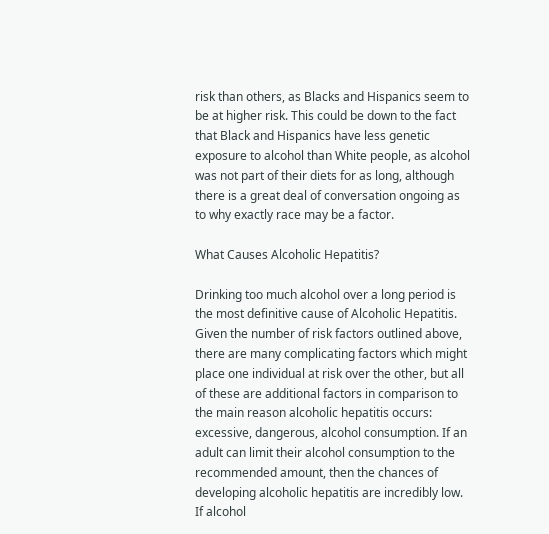risk than others, as Blacks and Hispanics seem to be at higher risk. This could be down to the fact that Black and Hispanics have less genetic exposure to alcohol than White people, as alcohol was not part of their diets for as long, although there is a great deal of conversation ongoing as to why exactly race may be a factor.

What Causes Alcoholic Hepatitis?

Drinking too much alcohol over a long period is the most definitive cause of Alcoholic Hepatitis. Given the number of risk factors outlined above, there are many complicating factors which might place one individual at risk over the other, but all of these are additional factors in comparison to the main reason alcoholic hepatitis occurs: excessive, dangerous, alcohol consumption. If an adult can limit their alcohol consumption to the recommended amount, then the chances of developing alcoholic hepatitis are incredibly low. If alcohol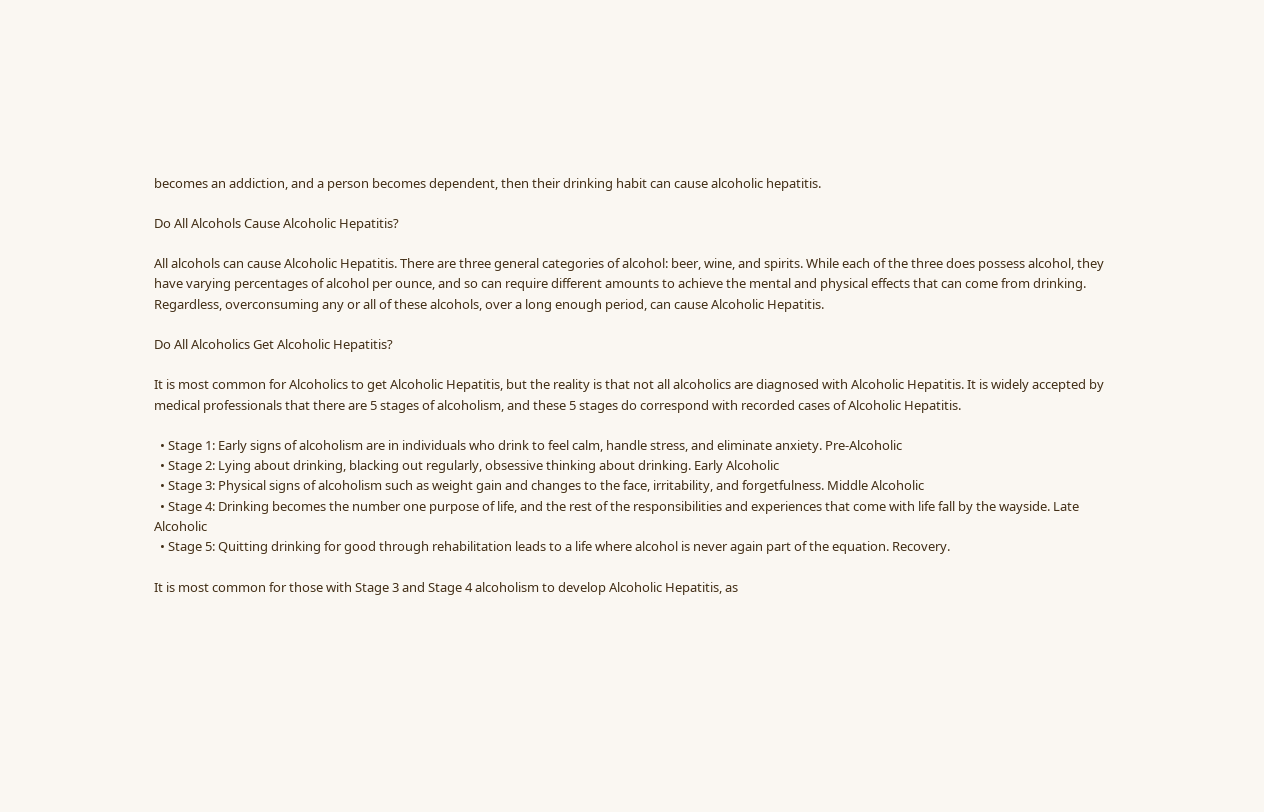becomes an addiction, and a person becomes dependent, then their drinking habit can cause alcoholic hepatitis.

Do All Alcohols Cause Alcoholic Hepatitis?

All alcohols can cause Alcoholic Hepatitis. There are three general categories of alcohol: beer, wine, and spirits. While each of the three does possess alcohol, they have varying percentages of alcohol per ounce, and so can require different amounts to achieve the mental and physical effects that can come from drinking. Regardless, overconsuming any or all of these alcohols, over a long enough period, can cause Alcoholic Hepatitis.

Do All Alcoholics Get Alcoholic Hepatitis?

It is most common for Alcoholics to get Alcoholic Hepatitis, but the reality is that not all alcoholics are diagnosed with Alcoholic Hepatitis. It is widely accepted by medical professionals that there are 5 stages of alcoholism, and these 5 stages do correspond with recorded cases of Alcoholic Hepatitis.

  • Stage 1: Early signs of alcoholism are in individuals who drink to feel calm, handle stress, and eliminate anxiety. Pre-Alcoholic
  • Stage 2: Lying about drinking, blacking out regularly, obsessive thinking about drinking. Early Alcoholic
  • Stage 3: Physical signs of alcoholism such as weight gain and changes to the face, irritability, and forgetfulness. Middle Alcoholic
  • Stage 4: Drinking becomes the number one purpose of life, and the rest of the responsibilities and experiences that come with life fall by the wayside. Late Alcoholic
  • Stage 5: Quitting drinking for good through rehabilitation leads to a life where alcohol is never again part of the equation. Recovery.

It is most common for those with Stage 3 and Stage 4 alcoholism to develop Alcoholic Hepatitis, as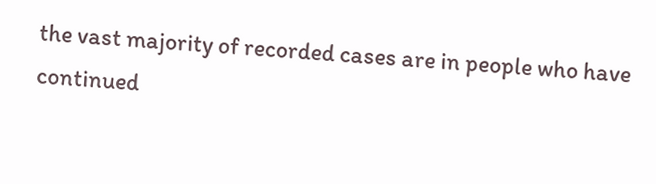the vast majority of recorded cases are in people who have continued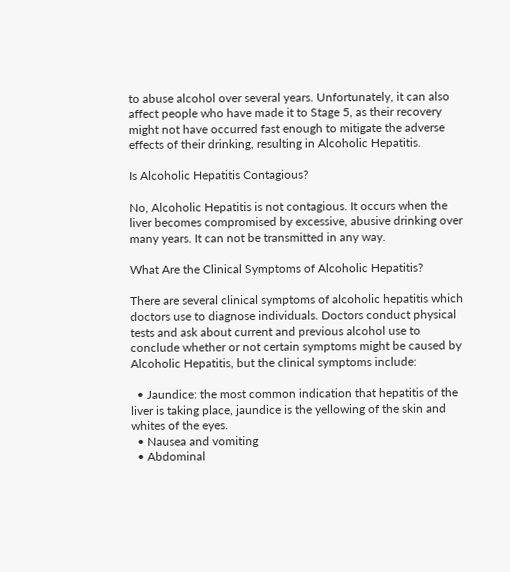to abuse alcohol over several years. Unfortunately, it can also affect people who have made it to Stage 5, as their recovery might not have occurred fast enough to mitigate the adverse effects of their drinking, resulting in Alcoholic Hepatitis.

Is Alcoholic Hepatitis Contagious?

No, Alcoholic Hepatitis is not contagious. It occurs when the liver becomes compromised by excessive, abusive drinking over many years. It can not be transmitted in any way.

What Are the Clinical Symptoms of Alcoholic Hepatitis?

There are several clinical symptoms of alcoholic hepatitis which doctors use to diagnose individuals. Doctors conduct physical tests and ask about current and previous alcohol use to conclude whether or not certain symptoms might be caused by Alcoholic Hepatitis, but the clinical symptoms include:

  • Jaundice: the most common indication that hepatitis of the liver is taking place, jaundice is the yellowing of the skin and whites of the eyes.
  • Nausea and vomiting
  • Abdominal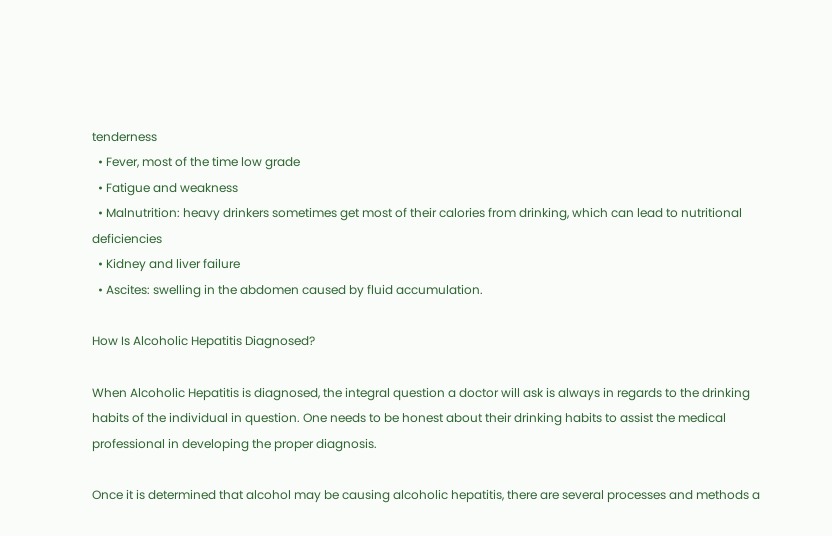tenderness
  • Fever, most of the time low grade
  • Fatigue and weakness
  • Malnutrition: heavy drinkers sometimes get most of their calories from drinking, which can lead to nutritional deficiencies
  • Kidney and liver failure
  • Ascites: swelling in the abdomen caused by fluid accumulation.

How Is Alcoholic Hepatitis Diagnosed?

When Alcoholic Hepatitis is diagnosed, the integral question a doctor will ask is always in regards to the drinking habits of the individual in question. One needs to be honest about their drinking habits to assist the medical professional in developing the proper diagnosis.

Once it is determined that alcohol may be causing alcoholic hepatitis, there are several processes and methods a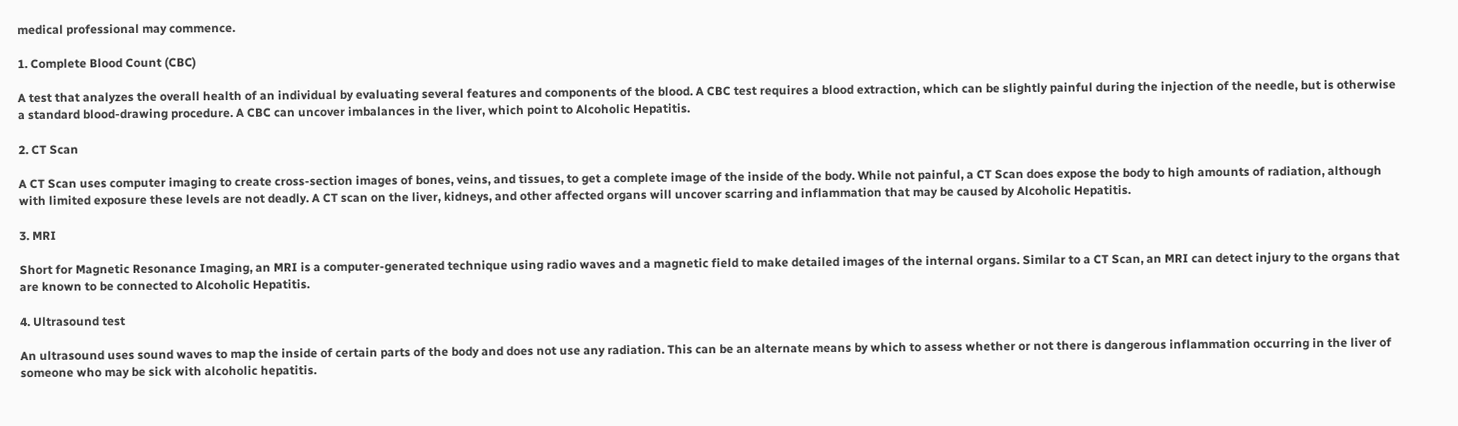medical professional may commence.

1. Complete Blood Count (CBC)

A test that analyzes the overall health of an individual by evaluating several features and components of the blood. A CBC test requires a blood extraction, which can be slightly painful during the injection of the needle, but is otherwise a standard blood-drawing procedure. A CBC can uncover imbalances in the liver, which point to Alcoholic Hepatitis.

2. CT Scan

A CT Scan uses computer imaging to create cross-section images of bones, veins, and tissues, to get a complete image of the inside of the body. While not painful, a CT Scan does expose the body to high amounts of radiation, although with limited exposure these levels are not deadly. A CT scan on the liver, kidneys, and other affected organs will uncover scarring and inflammation that may be caused by Alcoholic Hepatitis.

3. MRI

Short for Magnetic Resonance Imaging, an MRI is a computer-generated technique using radio waves and a magnetic field to make detailed images of the internal organs. Similar to a CT Scan, an MRI can detect injury to the organs that are known to be connected to Alcoholic Hepatitis.

4. Ultrasound test

An ultrasound uses sound waves to map the inside of certain parts of the body and does not use any radiation. This can be an alternate means by which to assess whether or not there is dangerous inflammation occurring in the liver of someone who may be sick with alcoholic hepatitis.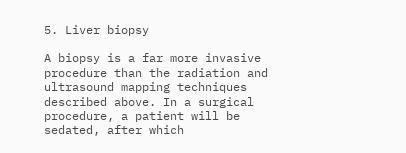5. Liver biopsy

A biopsy is a far more invasive procedure than the radiation and ultrasound mapping techniques described above. In a surgical procedure, a patient will be sedated, after which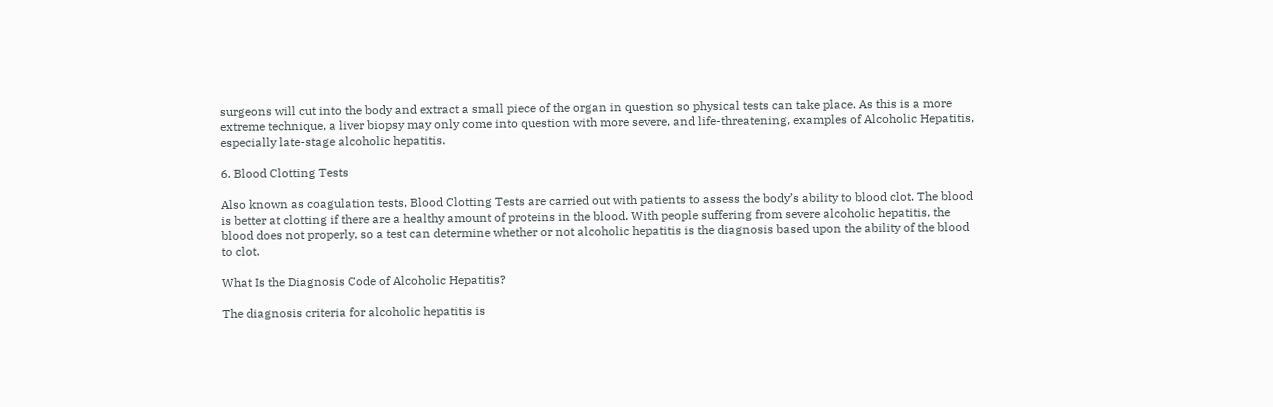surgeons will cut into the body and extract a small piece of the organ in question so physical tests can take place. As this is a more extreme technique, a liver biopsy may only come into question with more severe, and life-threatening, examples of Alcoholic Hepatitis, especially late-stage alcoholic hepatitis.

6. Blood Clotting Tests

Also known as coagulation tests, Blood Clotting Tests are carried out with patients to assess the body’s ability to blood clot. The blood is better at clotting if there are a healthy amount of proteins in the blood. With people suffering from severe alcoholic hepatitis, the blood does not properly, so a test can determine whether or not alcoholic hepatitis is the diagnosis based upon the ability of the blood to clot.

What Is the Diagnosis Code of Alcoholic Hepatitis?

The diagnosis criteria for alcoholic hepatitis is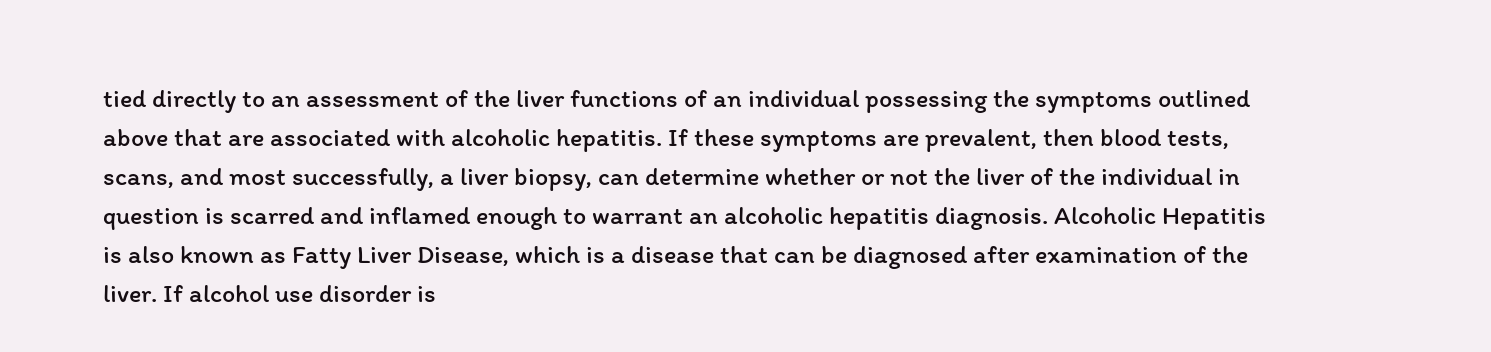tied directly to an assessment of the liver functions of an individual possessing the symptoms outlined above that are associated with alcoholic hepatitis. If these symptoms are prevalent, then blood tests, scans, and most successfully, a liver biopsy, can determine whether or not the liver of the individual in question is scarred and inflamed enough to warrant an alcoholic hepatitis diagnosis. Alcoholic Hepatitis is also known as Fatty Liver Disease, which is a disease that can be diagnosed after examination of the liver. If alcohol use disorder is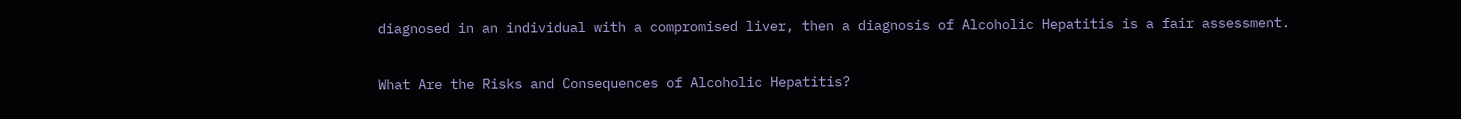diagnosed in an individual with a compromised liver, then a diagnosis of Alcoholic Hepatitis is a fair assessment.

What Are the Risks and Consequences of Alcoholic Hepatitis?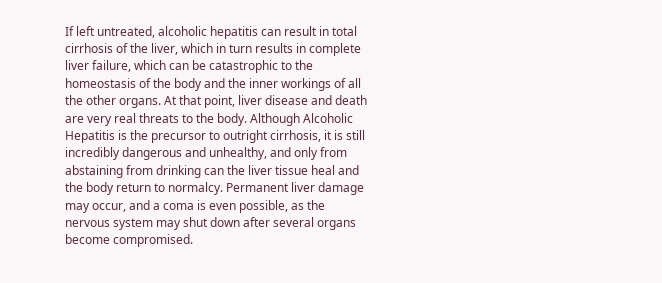If left untreated, alcoholic hepatitis can result in total cirrhosis of the liver, which in turn results in complete liver failure, which can be catastrophic to the homeostasis of the body and the inner workings of all the other organs. At that point, liver disease and death are very real threats to the body. Although Alcoholic Hepatitis is the precursor to outright cirrhosis, it is still incredibly dangerous and unhealthy, and only from abstaining from drinking can the liver tissue heal and the body return to normalcy. Permanent liver damage may occur, and a coma is even possible, as the nervous system may shut down after several organs become compromised.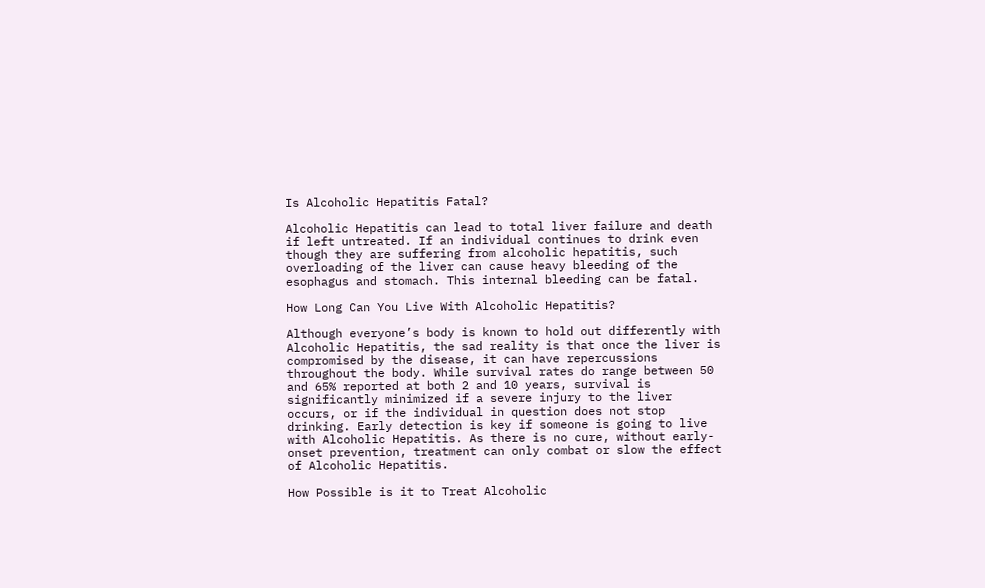Is Alcoholic Hepatitis Fatal?

Alcoholic Hepatitis can lead to total liver failure and death if left untreated. If an individual continues to drink even though they are suffering from alcoholic hepatitis, such overloading of the liver can cause heavy bleeding of the esophagus and stomach. This internal bleeding can be fatal.

How Long Can You Live With Alcoholic Hepatitis?

Although everyone’s body is known to hold out differently with Alcoholic Hepatitis, the sad reality is that once the liver is compromised by the disease, it can have repercussions throughout the body. While survival rates do range between 50 and 65% reported at both 2 and 10 years, survival is significantly minimized if a severe injury to the liver occurs, or if the individual in question does not stop drinking. Early detection is key if someone is going to live with Alcoholic Hepatitis. As there is no cure, without early-onset prevention, treatment can only combat or slow the effect of Alcoholic Hepatitis.

How Possible is it to Treat Alcoholic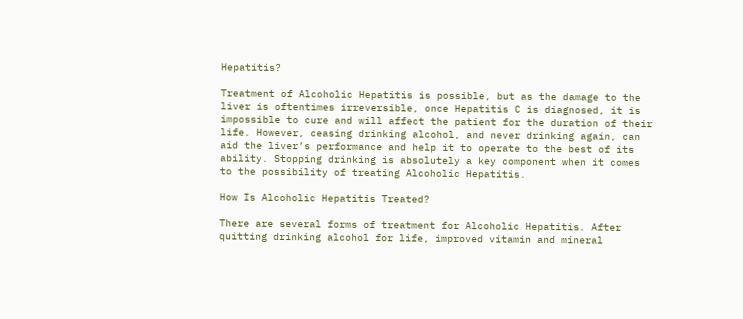Hepatitis?

Treatment of Alcoholic Hepatitis is possible, but as the damage to the liver is oftentimes irreversible, once Hepatitis C is diagnosed, it is impossible to cure and will affect the patient for the duration of their life. However, ceasing drinking alcohol, and never drinking again, can aid the liver’s performance and help it to operate to the best of its ability. Stopping drinking is absolutely a key component when it comes to the possibility of treating Alcoholic Hepatitis.

How Is Alcoholic Hepatitis Treated?

There are several forms of treatment for Alcoholic Hepatitis. After quitting drinking alcohol for life, improved vitamin and mineral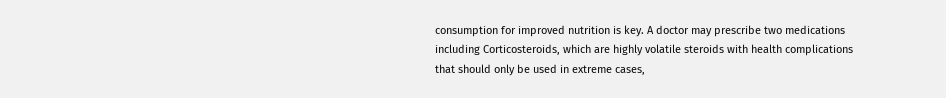consumption for improved nutrition is key. A doctor may prescribe two medications including Corticosteroids, which are highly volatile steroids with health complications that should only be used in extreme cases,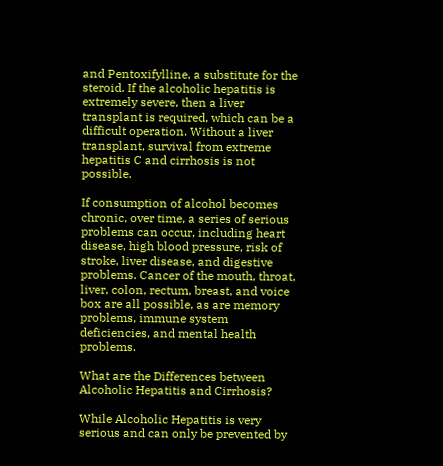and Pentoxifylline, a substitute for the steroid. If the alcoholic hepatitis is extremely severe, then a liver transplant is required, which can be a difficult operation. Without a liver transplant, survival from extreme hepatitis C and cirrhosis is not possible.

If consumption of alcohol becomes chronic, over time, a series of serious problems can occur, including heart disease, high blood pressure, risk of stroke, liver disease, and digestive problems. Cancer of the mouth, throat, liver, colon, rectum, breast, and voice box are all possible, as are memory problems, immune system deficiencies, and mental health problems.

What are the Differences between Alcoholic Hepatitis and Cirrhosis?

While Alcoholic Hepatitis is very serious and can only be prevented by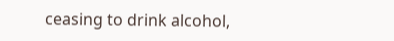ceasing to drink alcohol,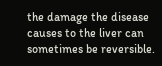the damage the disease causes to the liver can sometimes be reversible.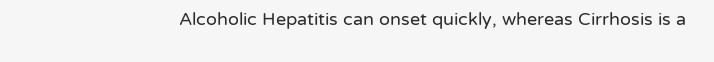Alcoholic Hepatitis can onset quickly, whereas Cirrhosis is a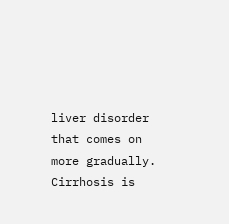liver disorder that comes on more gradually. Cirrhosis is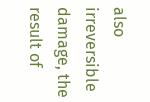also irreversible damage, the result of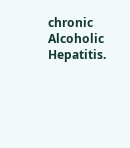chronic Alcoholic Hepatitis.